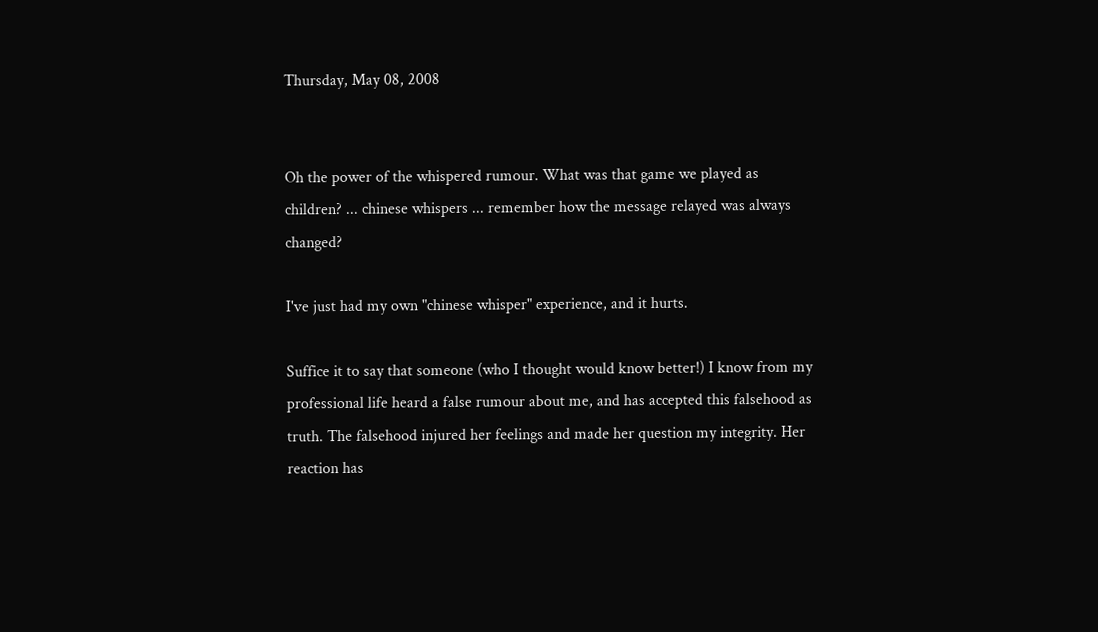Thursday, May 08, 2008


Oh the power of the whispered rumour. What was that game we played as children? ... chinese whispers ... remember how the message relayed was always changed?

I've just had my own "chinese whisper" experience, and it hurts.

Suffice it to say that someone (who I thought would know better!) I know from my professional life heard a false rumour about me, and has accepted this falsehood as truth. The falsehood injured her feelings and made her question my integrity. Her reaction has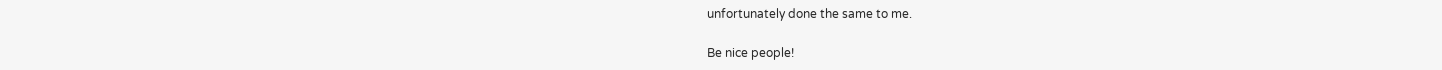unfortunately done the same to me.

Be nice people!